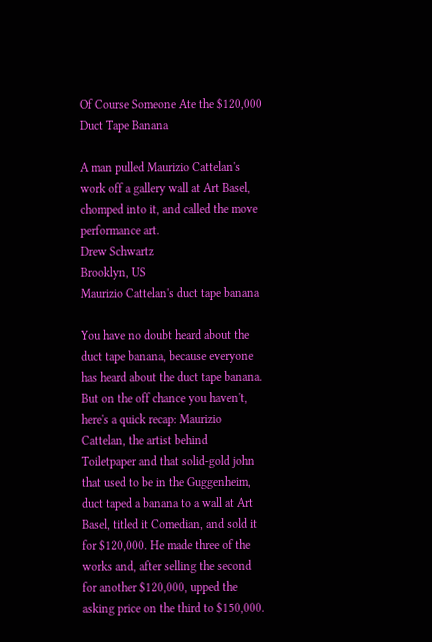Of Course Someone Ate the $120,000 Duct Tape Banana

A man pulled Maurizio Cattelan's work off a gallery wall at Art Basel, chomped into it, and called the move performance art.
Drew Schwartz
Brooklyn, US
Maurizio Cattelan's duct tape banana

You have no doubt heard about the duct tape banana, because everyone has heard about the duct tape banana. But on the off chance you haven't, here's a quick recap: Maurizio Cattelan, the artist behind Toiletpaper and that solid-gold john that used to be in the Guggenheim, duct taped a banana to a wall at Art Basel, titled it Comedian, and sold it for $120,000. He made three of the works and, after selling the second for another $120,000, upped the asking price on the third to $150,000.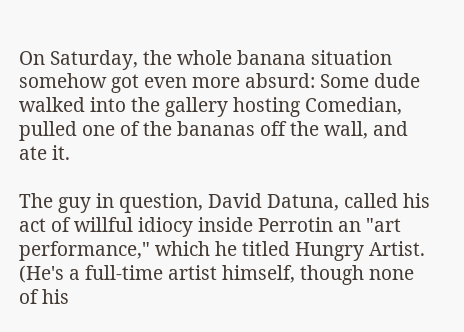On Saturday, the whole banana situation somehow got even more absurd: Some dude walked into the gallery hosting Comedian, pulled one of the bananas off the wall, and ate it.

The guy in question, David Datuna, called his act of willful idiocy inside Perrotin an "art performance," which he titled Hungry Artist. (He's a full-time artist himself, though none of his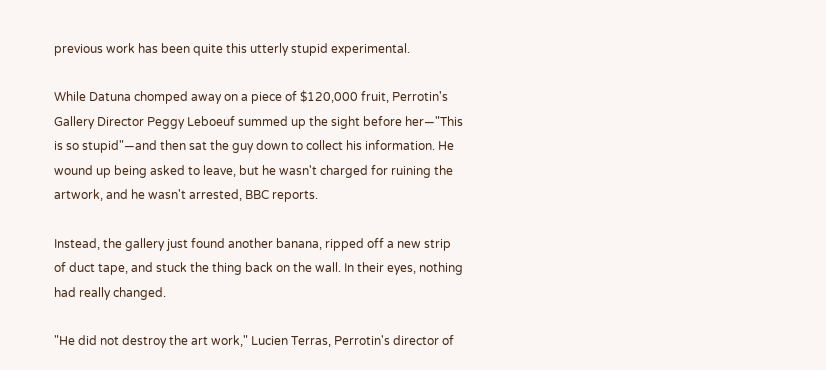previous work has been quite this utterly stupid experimental.

While Datuna chomped away on a piece of $120,000 fruit, Perrotin's Gallery Director Peggy Leboeuf summed up the sight before her—"This is so stupid"—and then sat the guy down to collect his information. He wound up being asked to leave, but he wasn't charged for ruining the artwork, and he wasn't arrested, BBC reports.

Instead, the gallery just found another banana, ripped off a new strip of duct tape, and stuck the thing back on the wall. In their eyes, nothing had really changed.

"He did not destroy the art work," Lucien Terras, Perrotin's director of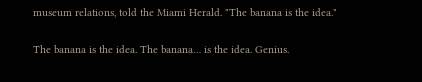museum relations, told the Miami Herald. "The banana is the idea."

The banana is the idea. The banana… is the idea. Genius.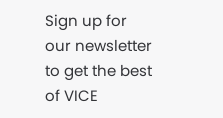Sign up for our newsletter to get the best of VICE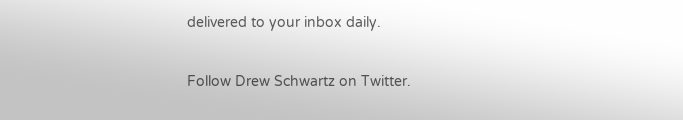delivered to your inbox daily.

Follow Drew Schwartz on Twitter.